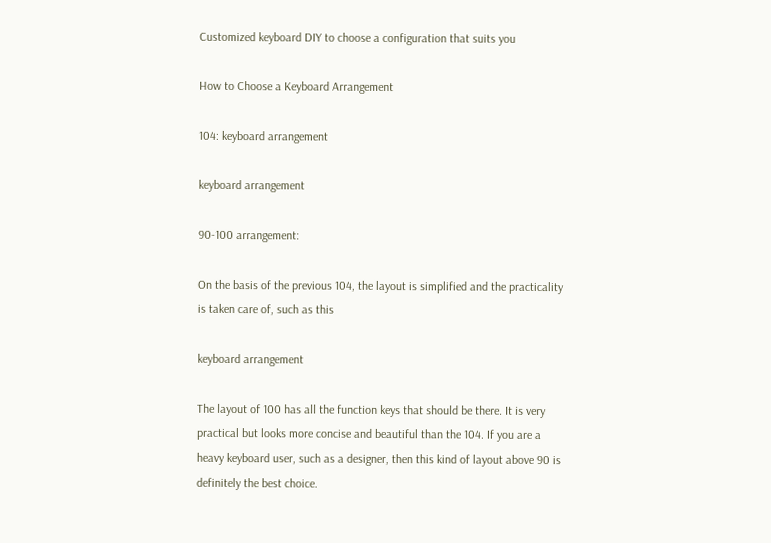Customized keyboard DIY to choose a configuration that suits you

How to Choose a Keyboard Arrangement

104: keyboard arrangement

keyboard arrangement

90-100 arrangement:

On the basis of the previous 104, the layout is simplified and the practicality is taken care of, such as this

keyboard arrangement

The layout of 100 has all the function keys that should be there. It is very practical but looks more concise and beautiful than the 104. If you are a heavy keyboard user, such as a designer, then this kind of layout above 90 is definitely the best choice.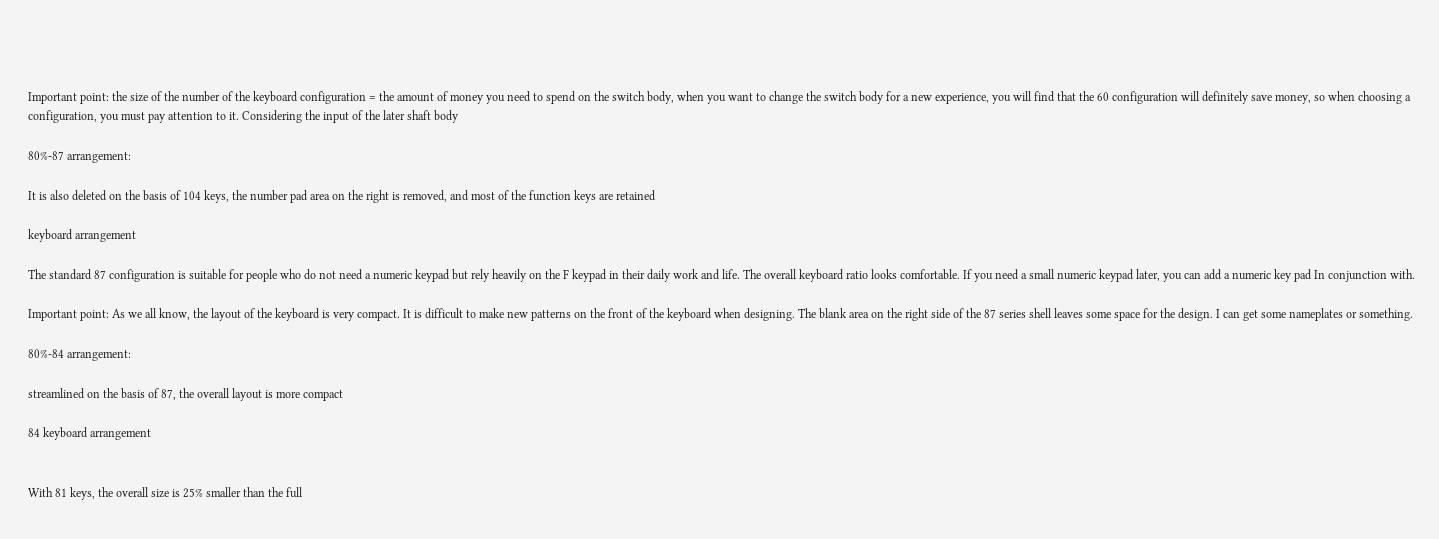Important point: the size of the number of the keyboard configuration = the amount of money you need to spend on the switch body, when you want to change the switch body for a new experience, you will find that the 60 configuration will definitely save money, so when choosing a configuration, you must pay attention to it. Considering the input of the later shaft body

80%-87 arrangement:

It is also deleted on the basis of 104 keys, the number pad area on the right is removed, and most of the function keys are retained

keyboard arrangement

The standard 87 configuration is suitable for people who do not need a numeric keypad but rely heavily on the F keypad in their daily work and life. The overall keyboard ratio looks comfortable. If you need a small numeric keypad later, you can add a numeric key pad In conjunction with.

Important point: As we all know, the layout of the keyboard is very compact. It is difficult to make new patterns on the front of the keyboard when designing. The blank area on the right side of the 87 series shell leaves some space for the design. I can get some nameplates or something.

80%-84 arrangement:

streamlined on the basis of 87, the overall layout is more compact

84 keyboard arrangement


With 81 keys, the overall size is 25% smaller than the full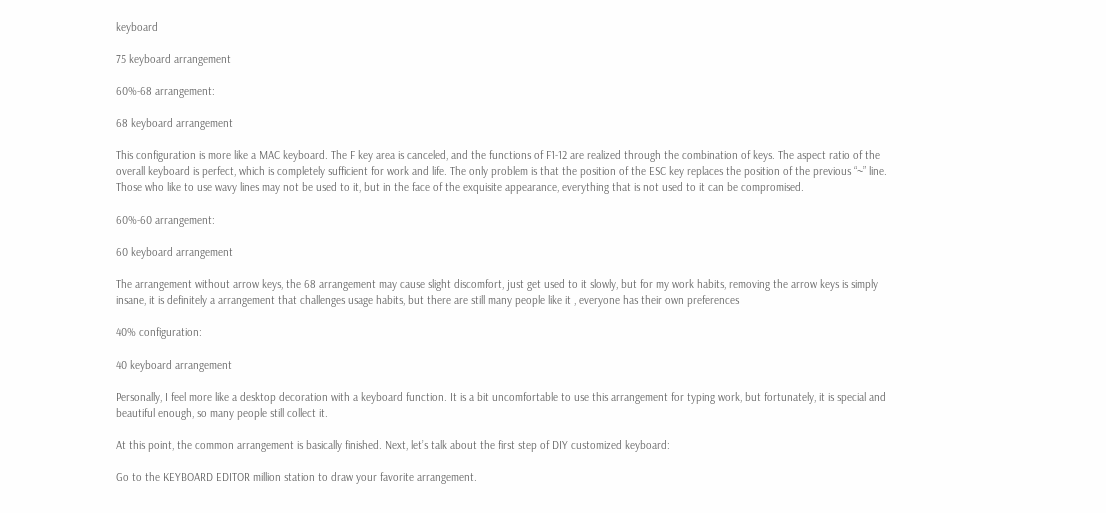keyboard

75 keyboard arrangement

60%-68 arrangement:

68 keyboard arrangement

This configuration is more like a MAC keyboard. The F key area is canceled, and the functions of F1-12 are realized through the combination of keys. The aspect ratio of the overall keyboard is perfect, which is completely sufficient for work and life. The only problem is that the position of the ESC key replaces the position of the previous “~” line. Those who like to use wavy lines may not be used to it, but in the face of the exquisite appearance, everything that is not used to it can be compromised.

60%-60 arrangement:

60 keyboard arrangement

The arrangement without arrow keys, the 68 arrangement may cause slight discomfort, just get used to it slowly, but for my work habits, removing the arrow keys is simply insane, it is definitely a arrangement that challenges usage habits, but there are still many people like it , everyone has their own preferences

40% configuration:

40 keyboard arrangement

Personally, I feel more like a desktop decoration with a keyboard function. It is a bit uncomfortable to use this arrangement for typing work, but fortunately, it is special and beautiful enough, so many people still collect it.

At this point, the common arrangement is basically finished. Next, let’s talk about the first step of DIY customized keyboard:

Go to the KEYBOARD EDITOR million station to draw your favorite arrangement.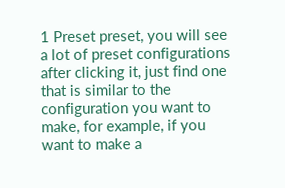1 Preset preset, you will see a lot of preset configurations after clicking it, just find one that is similar to the configuration you want to make, for example, if you want to make a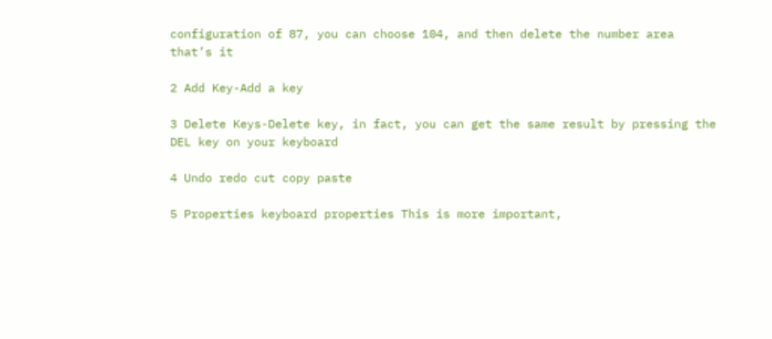configuration of 87, you can choose 104, and then delete the number area that’s it

2 Add Key-Add a key

3 Delete Keys-Delete key, in fact, you can get the same result by pressing the DEL key on your keyboard

4 Undo redo cut copy paste

5 Properties keyboard properties This is more important,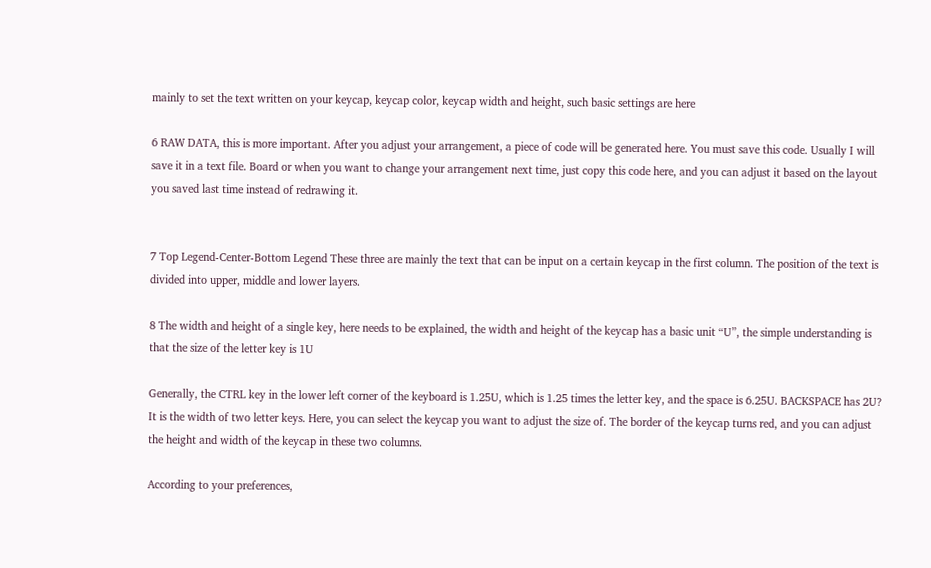mainly to set the text written on your keycap, keycap color, keycap width and height, such basic settings are here

6 RAW DATA, this is more important. After you adjust your arrangement, a piece of code will be generated here. You must save this code. Usually I will save it in a text file. Board or when you want to change your arrangement next time, just copy this code here, and you can adjust it based on the layout you saved last time instead of redrawing it.


7 Top Legend-Center-Bottom Legend These three are mainly the text that can be input on a certain keycap in the first column. The position of the text is divided into upper, middle and lower layers.

8 The width and height of a single key, here needs to be explained, the width and height of the keycap has a basic unit “U”, the simple understanding is that the size of the letter key is 1U

Generally, the CTRL key in the lower left corner of the keyboard is 1.25U, which is 1.25 times the letter key, and the space is 6.25U. BACKSPACE has 2U? It is the width of two letter keys. Here, you can select the keycap you want to adjust the size of. The border of the keycap turns red, and you can adjust the height and width of the keycap in these two columns.

According to your preferences,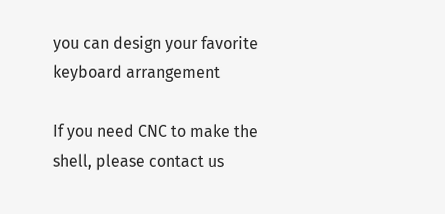you can design your favorite keyboard arrangement

If you need CNC to make the shell, please contact us